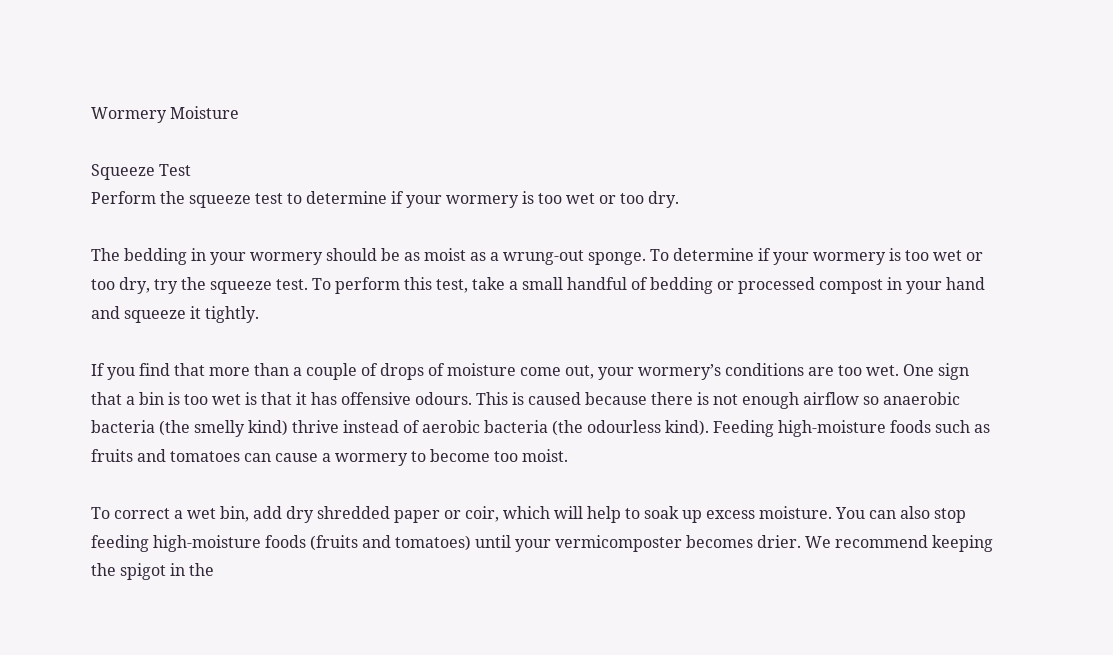Wormery Moisture

Squeeze Test
Perform the squeeze test to determine if your wormery is too wet or too dry.

The bedding in your wormery should be as moist as a wrung-out sponge. To determine if your wormery is too wet or too dry, try the squeeze test. To perform this test, take a small handful of bedding or processed compost in your hand and squeeze it tightly.

If you find that more than a couple of drops of moisture come out, your wormery’s conditions are too wet. One sign that a bin is too wet is that it has offensive odours. This is caused because there is not enough airflow so anaerobic bacteria (the smelly kind) thrive instead of aerobic bacteria (the odourless kind). Feeding high-moisture foods such as fruits and tomatoes can cause a wormery to become too moist.

To correct a wet bin, add dry shredded paper or coir, which will help to soak up excess moisture. You can also stop feeding high-moisture foods (fruits and tomatoes) until your vermicomposter becomes drier. We recommend keeping the spigot in the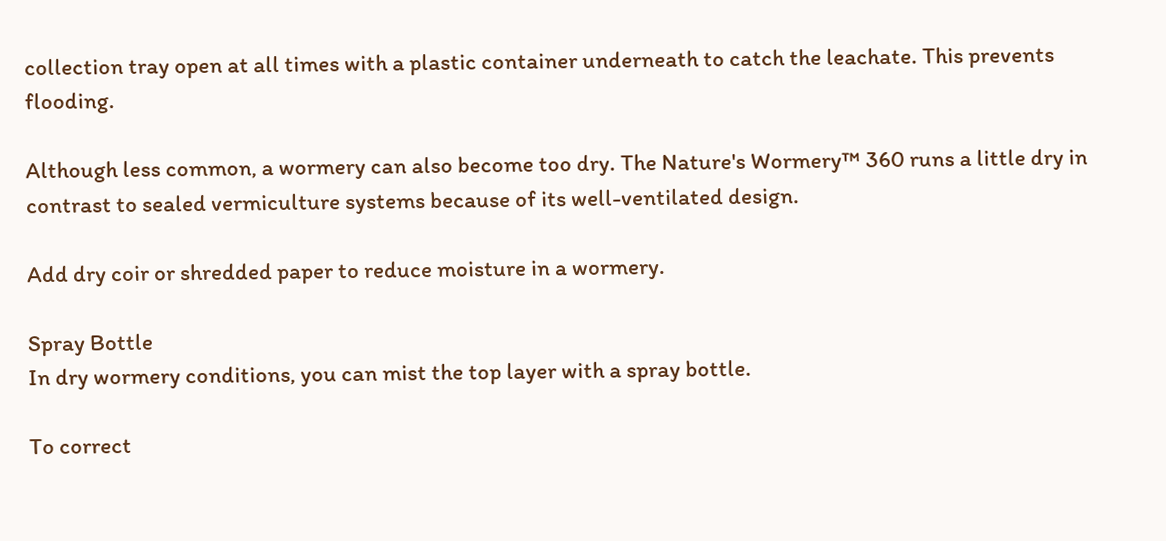collection tray open at all times with a plastic container underneath to catch the leachate. This prevents flooding.

Although less common, a wormery can also become too dry. The Nature's Wormery™ 360 runs a little dry in contrast to sealed vermiculture systems because of its well-ventilated design.

Add dry coir or shredded paper to reduce moisture in a wormery.

Spray Bottle
In dry wormery conditions, you can mist the top layer with a spray bottle.

To correct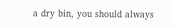a dry bin, you should always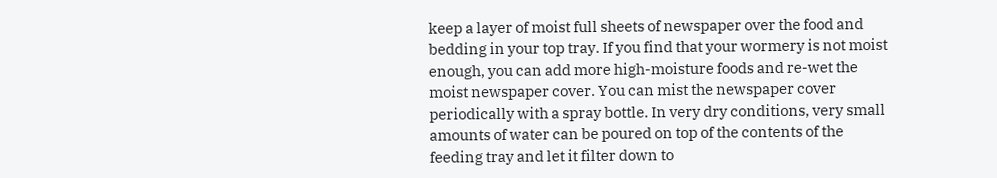keep a layer of moist full sheets of newspaper over the food and bedding in your top tray. If you find that your wormery is not moist enough, you can add more high-moisture foods and re-wet the moist newspaper cover. You can mist the newspaper cover periodically with a spray bottle. In very dry conditions, very small amounts of water can be poured on top of the contents of the feeding tray and let it filter down to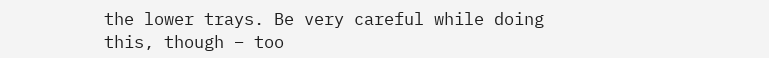the lower trays. Be very careful while doing this, though – too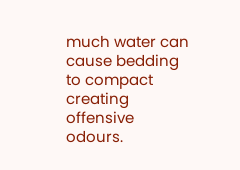much water can cause bedding to compact creating offensive odours.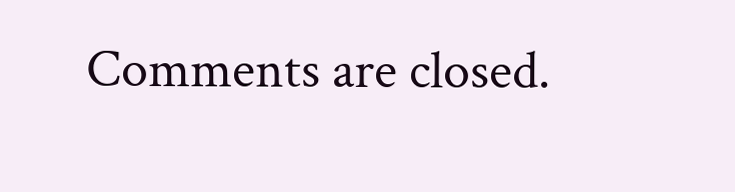Comments are closed.